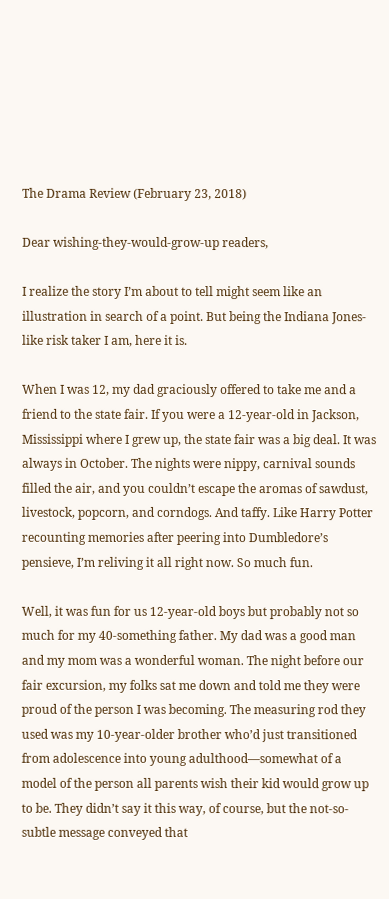The Drama Review (February 23, 2018)

Dear wishing-they-would-grow-up readers,

I realize the story I’m about to tell might seem like an illustration in search of a point. But being the Indiana Jones-like risk taker I am, here it is.

When I was 12, my dad graciously offered to take me and a friend to the state fair. If you were a 12-year-old in Jackson, Mississippi where I grew up, the state fair was a big deal. It was always in October. The nights were nippy, carnival sounds filled the air, and you couldn’t escape the aromas of sawdust, livestock, popcorn, and corndogs. And taffy. Like Harry Potter recounting memories after peering into Dumbledore’s pensieve, I’m reliving it all right now. So much fun.

Well, it was fun for us 12-year-old boys but probably not so much for my 40-something father. My dad was a good man and my mom was a wonderful woman. The night before our fair excursion, my folks sat me down and told me they were proud of the person I was becoming. The measuring rod they used was my 10-year-older brother who’d just transitioned from adolescence into young adulthood—somewhat of a model of the person all parents wish their kid would grow up to be. They didn’t say it this way, of course, but the not-so-subtle message conveyed that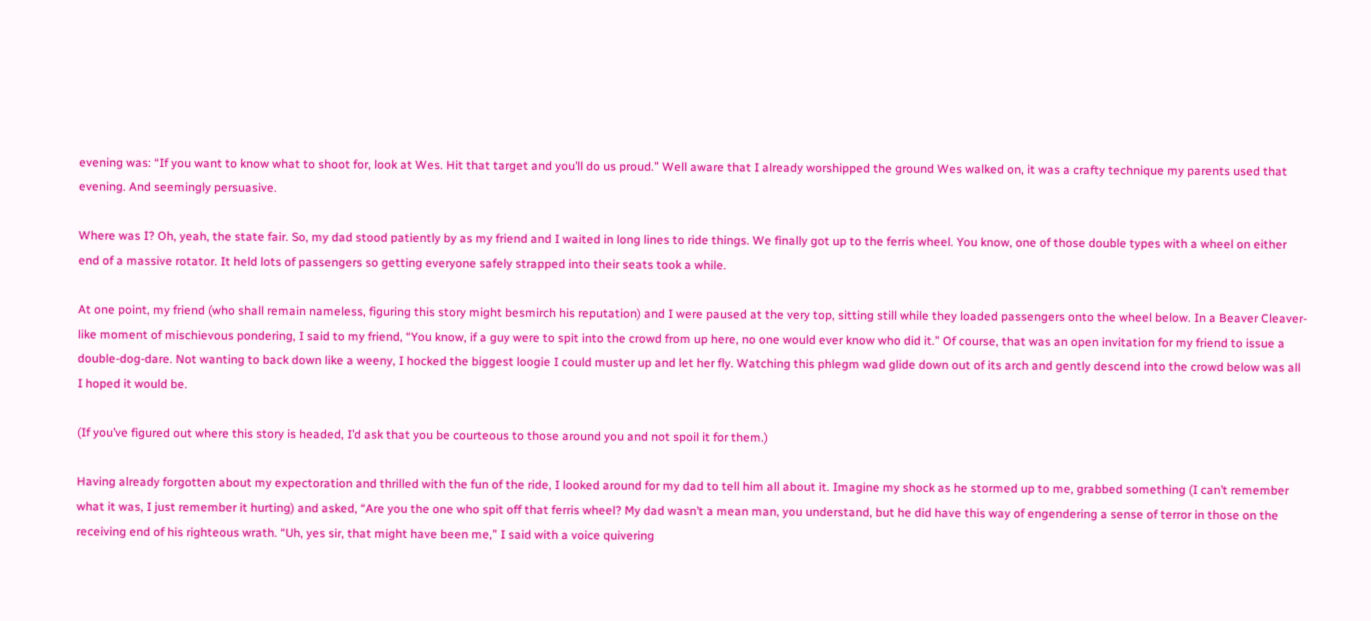evening was: “If you want to know what to shoot for, look at Wes. Hit that target and you’ll do us proud.” Well aware that I already worshipped the ground Wes walked on, it was a crafty technique my parents used that evening. And seemingly persuasive.

Where was I? Oh, yeah, the state fair. So, my dad stood patiently by as my friend and I waited in long lines to ride things. We finally got up to the ferris wheel. You know, one of those double types with a wheel on either end of a massive rotator. It held lots of passengers so getting everyone safely strapped into their seats took a while.

At one point, my friend (who shall remain nameless, figuring this story might besmirch his reputation) and I were paused at the very top, sitting still while they loaded passengers onto the wheel below. In a Beaver Cleaver-like moment of mischievous pondering, I said to my friend, “You know, if a guy were to spit into the crowd from up here, no one would ever know who did it.” Of course, that was an open invitation for my friend to issue a double-dog-dare. Not wanting to back down like a weeny, I hocked the biggest loogie I could muster up and let her fly. Watching this phlegm wad glide down out of its arch and gently descend into the crowd below was all I hoped it would be.

(If you’ve figured out where this story is headed, I’d ask that you be courteous to those around you and not spoil it for them.)

Having already forgotten about my expectoration and thrilled with the fun of the ride, I looked around for my dad to tell him all about it. Imagine my shock as he stormed up to me, grabbed something (I can’t remember what it was, I just remember it hurting) and asked, “Are you the one who spit off that ferris wheel? My dad wasn’t a mean man, you understand, but he did have this way of engendering a sense of terror in those on the receiving end of his righteous wrath. “Uh, yes sir, that might have been me,” I said with a voice quivering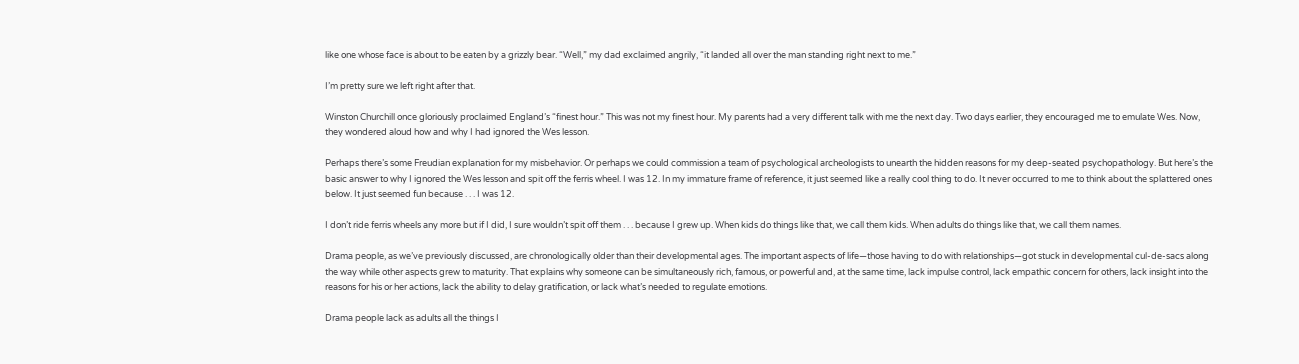like one whose face is about to be eaten by a grizzly bear. “Well,” my dad exclaimed angrily, “it landed all over the man standing right next to me.”

I’m pretty sure we left right after that.

Winston Churchill once gloriously proclaimed England’s “finest hour.” This was not my finest hour. My parents had a very different talk with me the next day. Two days earlier, they encouraged me to emulate Wes. Now, they wondered aloud how and why I had ignored the Wes lesson.

Perhaps there’s some Freudian explanation for my misbehavior. Or perhaps we could commission a team of psychological archeologists to unearth the hidden reasons for my deep-seated psychopathology. But here’s the basic answer to why I ignored the Wes lesson and spit off the ferris wheel. I was 12. In my immature frame of reference, it just seemed like a really cool thing to do. It never occurred to me to think about the splattered ones below. It just seemed fun because . . . I was 12.

I don’t ride ferris wheels any more but if I did, I sure wouldn’t spit off them . . . because I grew up. When kids do things like that, we call them kids. When adults do things like that, we call them names.

Drama people, as we’ve previously discussed, are chronologically older than their developmental ages. The important aspects of life—those having to do with relationships—got stuck in developmental cul-de-sacs along the way while other aspects grew to maturity. That explains why someone can be simultaneously rich, famous, or powerful and, at the same time, lack impulse control, lack empathic concern for others, lack insight into the reasons for his or her actions, lack the ability to delay gratification, or lack what’s needed to regulate emotions.

Drama people lack as adults all the things I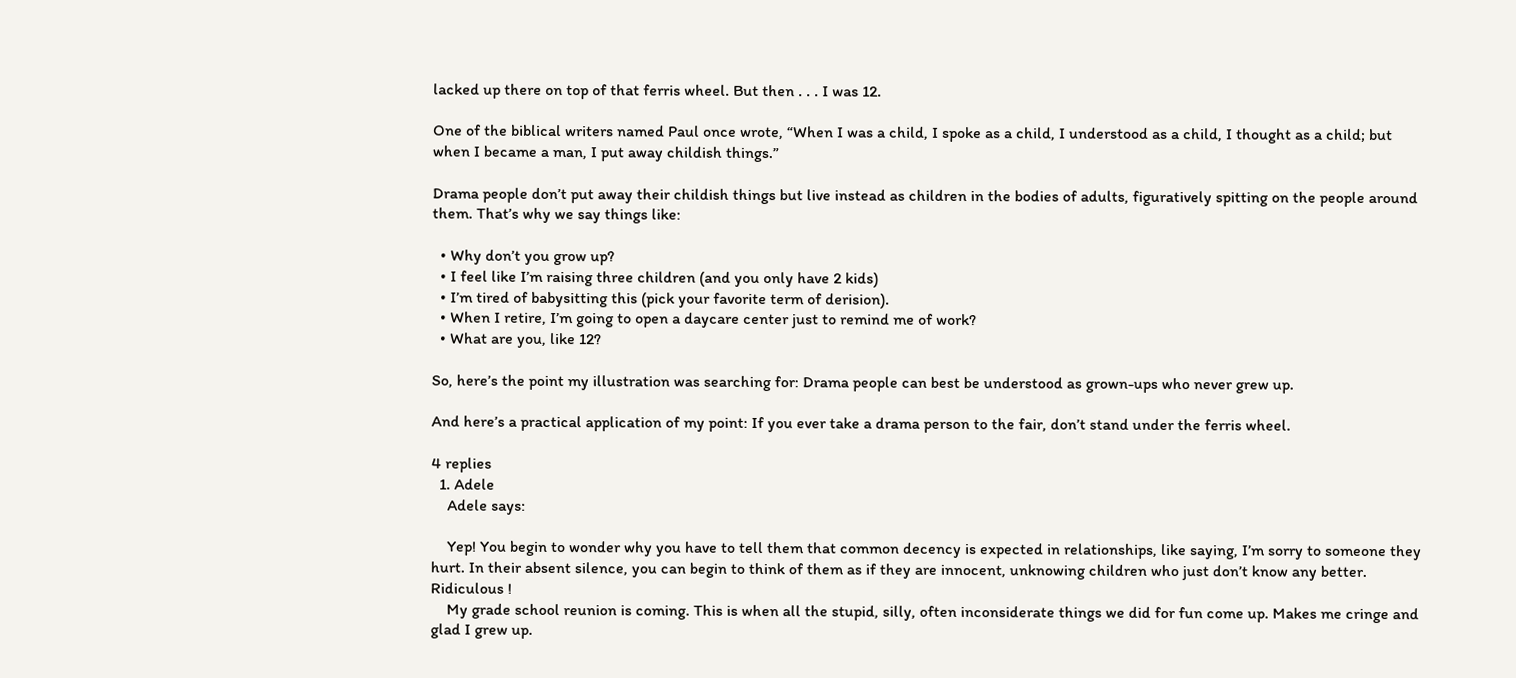lacked up there on top of that ferris wheel. But then . . . I was 12.

One of the biblical writers named Paul once wrote, “When I was a child, I spoke as a child, I understood as a child, I thought as a child; but when I became a man, I put away childish things.”

Drama people don’t put away their childish things but live instead as children in the bodies of adults, figuratively spitting on the people around them. That’s why we say things like:

  • Why don’t you grow up?
  • I feel like I’m raising three children (and you only have 2 kids)
  • I’m tired of babysitting this (pick your favorite term of derision).
  • When I retire, I’m going to open a daycare center just to remind me of work?
  • What are you, like 12?

So, here’s the point my illustration was searching for: Drama people can best be understood as grown-ups who never grew up.

And here’s a practical application of my point: If you ever take a drama person to the fair, don’t stand under the ferris wheel.

4 replies
  1. Adele
    Adele says:

    Yep! You begin to wonder why you have to tell them that common decency is expected in relationships, like saying, I’m sorry to someone they hurt. In their absent silence, you can begin to think of them as if they are innocent, unknowing children who just don’t know any better. Ridiculous !
    My grade school reunion is coming. This is when all the stupid, silly, often inconsiderate things we did for fun come up. Makes me cringe and glad I grew up.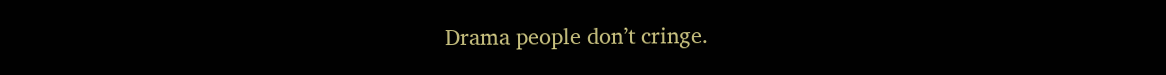Drama people don’t cringe.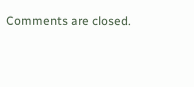Comments are closed.